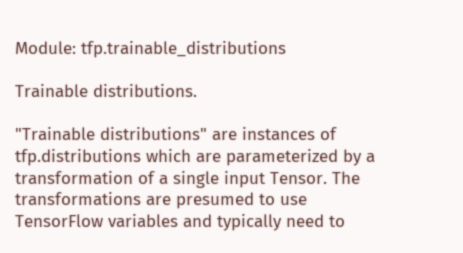Module: tfp.trainable_distributions

Trainable distributions.

"Trainable distributions" are instances of tfp.distributions which are parameterized by a transformation of a single input Tensor. The transformations are presumed to use TensorFlow variables and typically need to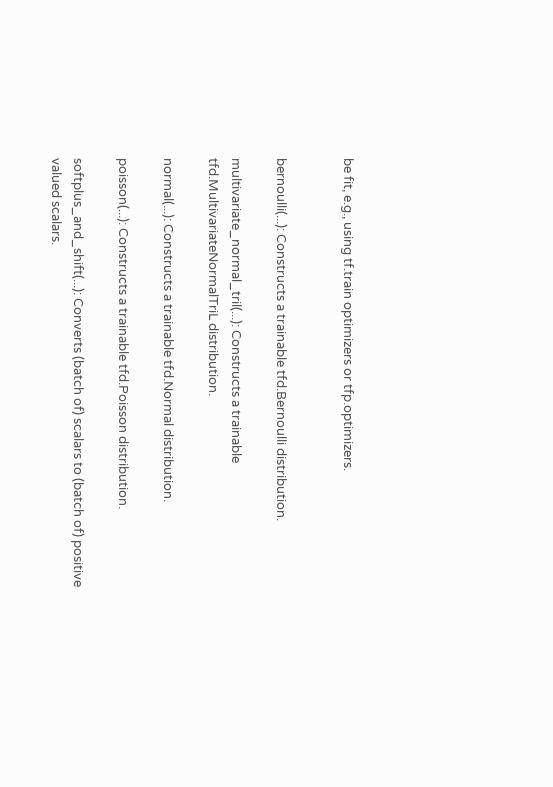be fit, e.g., using tf.train optimizers or tfp.optimizers.


bernoulli(...): Constructs a trainable tfd.Bernoulli distribution.

multivariate_normal_tril(...): Constructs a trainable tfd.MultivariateNormalTriL distribution.

normal(...): Constructs a trainable tfd.Normal distribution.

poisson(...): Constructs a trainable tfd.Poisson distribution.

softplus_and_shift(...): Converts (batch of) scalars to (batch of) positive valued scalars.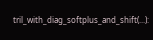tril_with_diag_softplus_and_shift(...):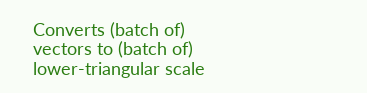Converts (batch of) vectors to (batch of) lower-triangular scale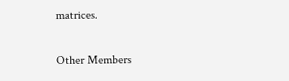matrices.

Other Members